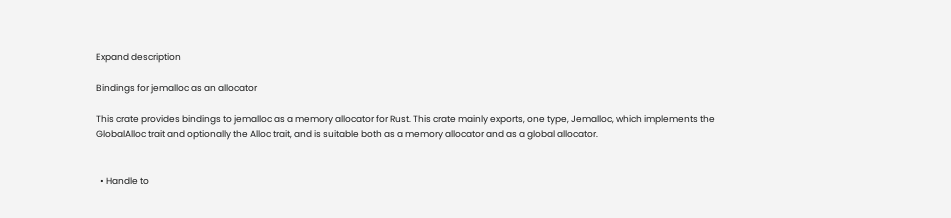Expand description

Bindings for jemalloc as an allocator

This crate provides bindings to jemalloc as a memory allocator for Rust. This crate mainly exports, one type, Jemalloc, which implements the GlobalAlloc trait and optionally the Alloc trait, and is suitable both as a memory allocator and as a global allocator.


  • Handle to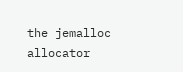the jemalloc allocator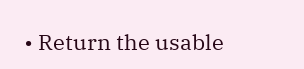• Return the usable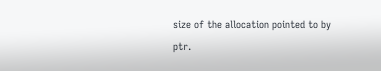size of the allocation pointed to by ptr.